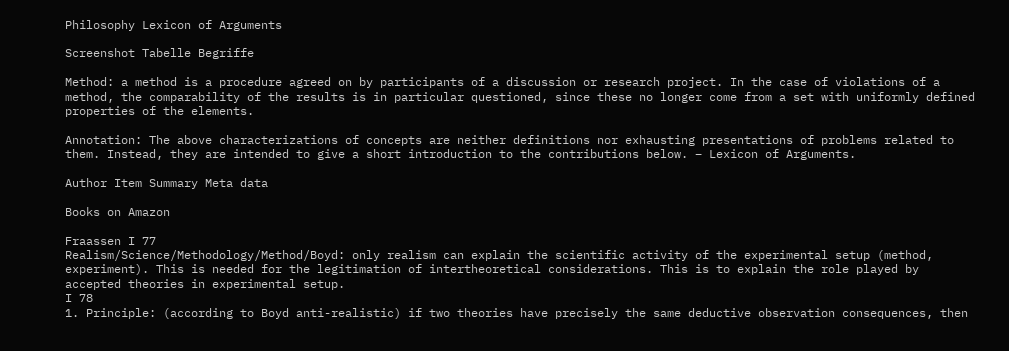Philosophy Lexicon of Arguments

Screenshot Tabelle Begriffe

Method: a method is a procedure agreed on by participants of a discussion or research project. In the case of violations of a method, the comparability of the results is in particular questioned, since these no longer come from a set with uniformly defined properties of the elements.

Annotation: The above characterizations of concepts are neither definitions nor exhausting presentations of problems related to them. Instead, they are intended to give a short introduction to the contributions below. – Lexicon of Arguments.

Author Item Summary Meta data

Books on Amazon

Fraassen I 77
Realism/Science/Methodology/Method/Boyd: only realism can explain the scientific activity of the experimental setup (method, experiment). This is needed for the legitimation of intertheoretical considerations. This is to explain the role played by accepted theories in experimental setup.
I 78
1. Principle: (according to Boyd anti-realistic) if two theories have precisely the same deductive observation consequences, then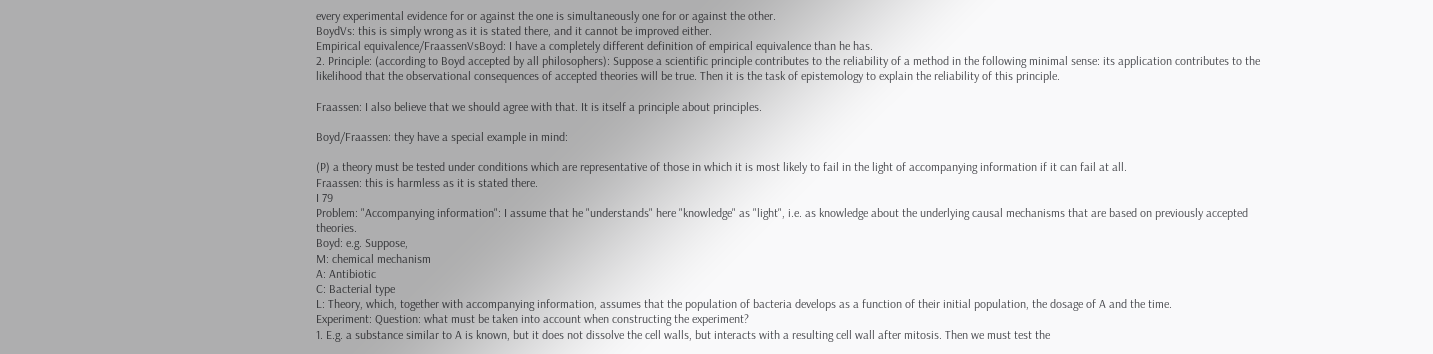every experimental evidence for or against the one is simultaneously one for or against the other.
BoydVs: this is simply wrong as it is stated there, and it cannot be improved either.
Empirical equivalence/FraassenVsBoyd: I have a completely different definition of empirical equivalence than he has.
2. Principle: (according to Boyd accepted by all philosophers): Suppose a scientific principle contributes to the reliability of a method in the following minimal sense: its application contributes to the likelihood that the observational consequences of accepted theories will be true. Then it is the task of epistemology to explain the reliability of this principle.

Fraassen: I also believe that we should agree with that. It is itself a principle about principles.

Boyd/Fraassen: they have a special example in mind:

(P) a theory must be tested under conditions which are representative of those in which it is most likely to fail in the light of accompanying information if it can fail at all.
Fraassen: this is harmless as it is stated there.
I 79
Problem: "Accompanying information": I assume that he "understands" here "knowledge" as "light", i.e. as knowledge about the underlying causal mechanisms that are based on previously accepted theories.
Boyd: e.g. Suppose,
M: chemical mechanism
A: Antibiotic
C: Bacterial type
L: Theory, which, together with accompanying information, assumes that the population of bacteria develops as a function of their initial population, the dosage of A and the time.
Experiment: Question: what must be taken into account when constructing the experiment?
1. E.g. a substance similar to A is known, but it does not dissolve the cell walls, but interacts with a resulting cell wall after mitosis. Then we must test the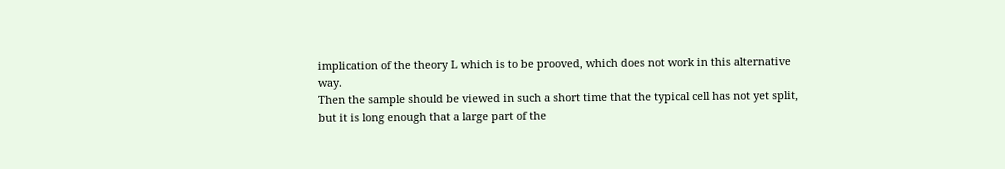implication of the theory L which is to be prooved, which does not work in this alternative way.
Then the sample should be viewed in such a short time that the typical cell has not yet split, but it is long enough that a large part of the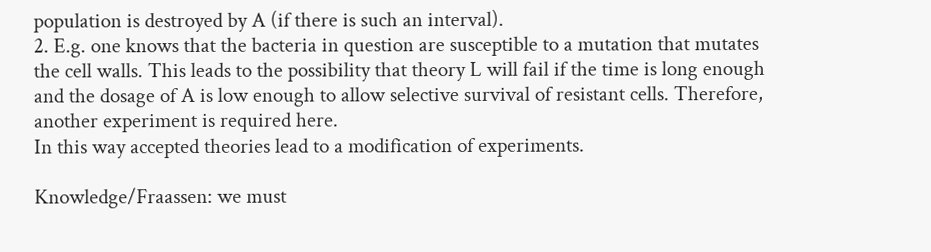population is destroyed by A (if there is such an interval).
2. E.g. one knows that the bacteria in question are susceptible to a mutation that mutates the cell walls. This leads to the possibility that theory L will fail if the time is long enough and the dosage of A is low enough to allow selective survival of resistant cells. Therefore, another experiment is required here.
In this way accepted theories lead to a modification of experiments.

Knowledge/Fraassen: we must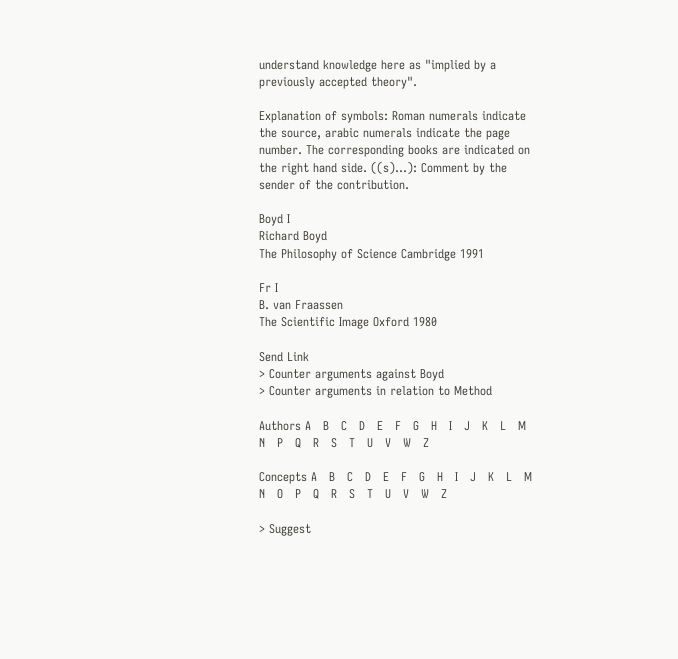understand knowledge here as "implied by a previously accepted theory".

Explanation of symbols: Roman numerals indicate the source, arabic numerals indicate the page number. The corresponding books are indicated on the right hand side. ((s)…): Comment by the sender of the contribution.

Boyd I
Richard Boyd
The Philosophy of Science Cambridge 1991

Fr I
B. van Fraassen
The Scientific Image Oxford 1980

Send Link
> Counter arguments against Boyd
> Counter arguments in relation to Method

Authors A   B   C   D   E   F   G   H   I   J   K   L   M   N   P   Q   R   S   T   U   V   W   Z

Concepts A   B   C   D   E   F   G   H   I   J   K   L   M   N   O   P   Q   R   S   T   U   V   W   Z

> Suggest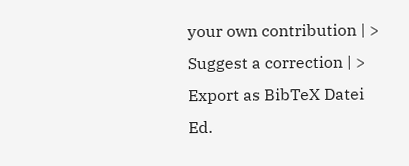your own contribution | > Suggest a correction | > Export as BibTeX Datei
Ed.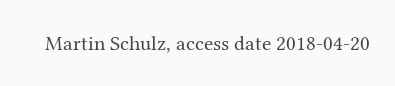Martin Schulz, access date 2018-04-20